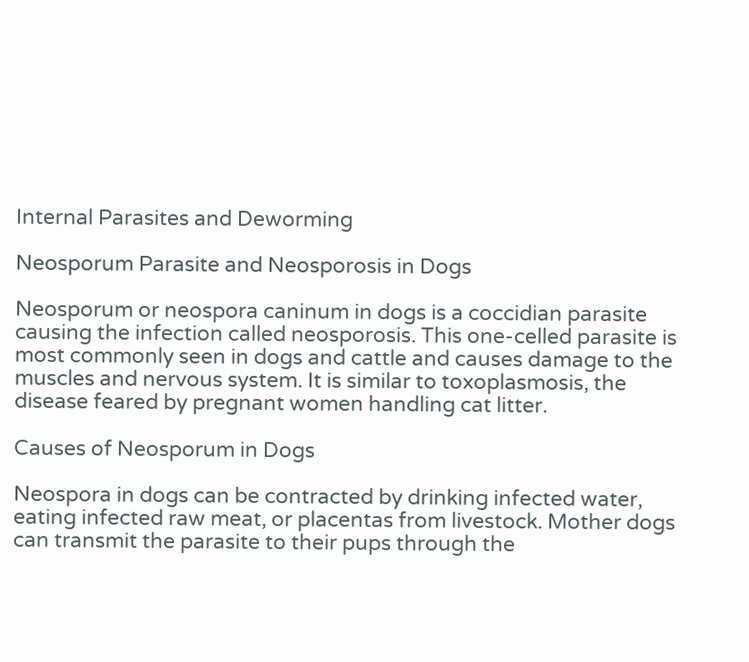Internal Parasites and Deworming

Neosporum Parasite and Neosporosis in Dogs

Neosporum or neospora caninum in dogs is a coccidian parasite causing the infection called neosporosis. This one-celled parasite is most commonly seen in dogs and cattle and causes damage to the muscles and nervous system. It is similar to toxoplasmosis, the disease feared by pregnant women handling cat litter.

Causes of Neosporum in Dogs

Neospora in dogs can be contracted by drinking infected water, eating infected raw meat, or placentas from livestock. Mother dogs can transmit the parasite to their pups through the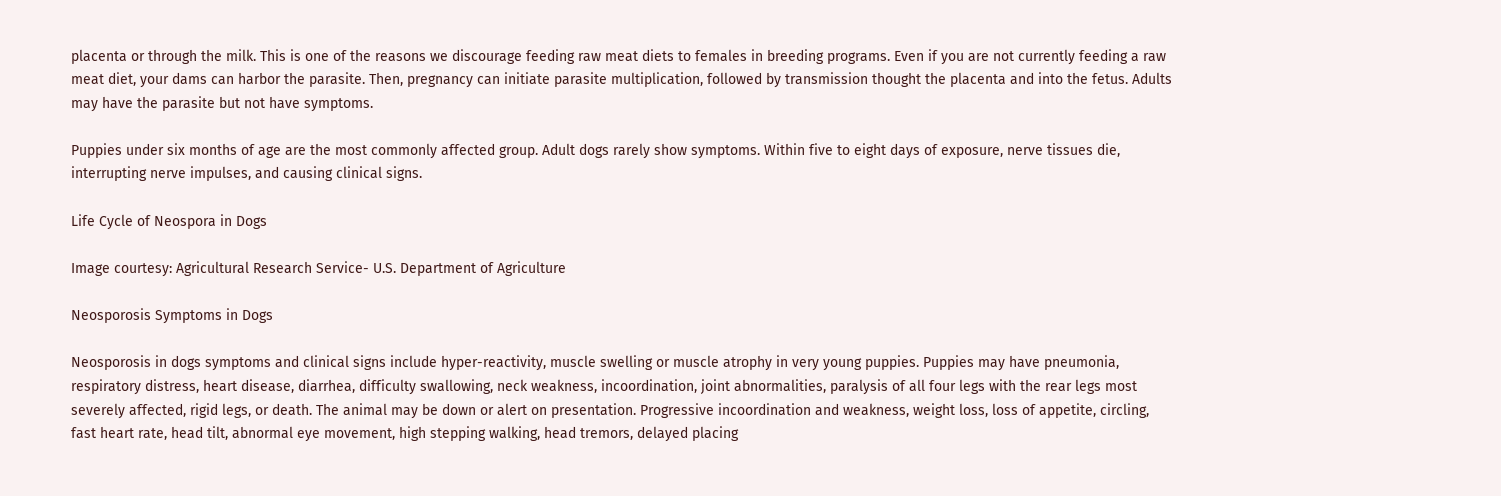placenta or through the milk. This is one of the reasons we discourage feeding raw meat diets to females in breeding programs. Even if you are not currently feeding a raw meat diet, your dams can harbor the parasite. Then, pregnancy can initiate parasite multiplication, followed by transmission thought the placenta and into the fetus. Adults may have the parasite but not have symptoms.

Puppies under six months of age are the most commonly affected group. Adult dogs rarely show symptoms. Within five to eight days of exposure, nerve tissues die, interrupting nerve impulses, and causing clinical signs.

Life Cycle of Neospora in Dogs

Image courtesy: Agricultural Research Service- U.S. Department of Agriculture

Neosporosis Symptoms in Dogs

Neosporosis in dogs symptoms and clinical signs include hyper-reactivity, muscle swelling or muscle atrophy in very young puppies. Puppies may have pneumonia, respiratory distress, heart disease, diarrhea, difficulty swallowing, neck weakness, incoordination, joint abnormalities, paralysis of all four legs with the rear legs most severely affected, rigid legs, or death. The animal may be down or alert on presentation. Progressive incoordination and weakness, weight loss, loss of appetite, circling, fast heart rate, head tilt, abnormal eye movement, high stepping walking, head tremors, delayed placing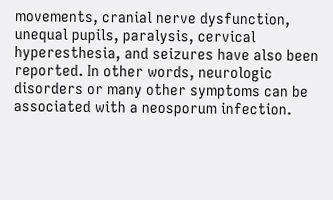movements, cranial nerve dysfunction, unequal pupils, paralysis, cervical hyperesthesia, and seizures have also been reported. In other words, neurologic disorders or many other symptoms can be associated with a neosporum infection.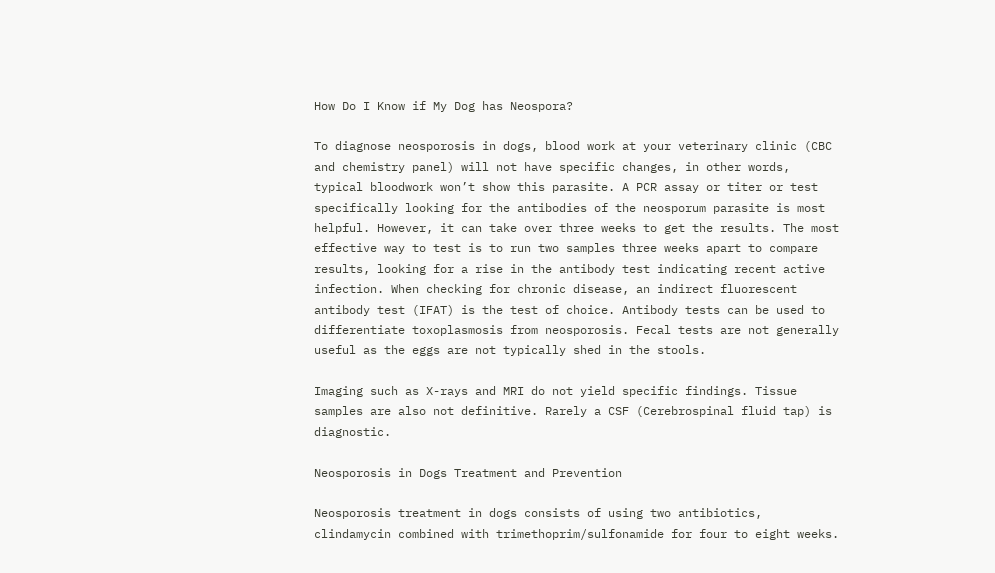How Do I Know if My Dog has Neospora?

To diagnose neosporosis in dogs, blood work at your veterinary clinic (CBC and chemistry panel) will not have specific changes, in other words, typical bloodwork won’t show this parasite. A PCR assay or titer or test specifically looking for the antibodies of the neosporum parasite is most helpful. However, it can take over three weeks to get the results. The most effective way to test is to run two samples three weeks apart to compare results, looking for a rise in the antibody test indicating recent active infection. When checking for chronic disease, an indirect fluorescent antibody test (IFAT) is the test of choice. Antibody tests can be used to differentiate toxoplasmosis from neosporosis. Fecal tests are not generally useful as the eggs are not typically shed in the stools.

Imaging such as X-rays and MRI do not yield specific findings. Tissue samples are also not definitive. Rarely a CSF (Cerebrospinal fluid tap) is diagnostic.

Neosporosis in Dogs Treatment and Prevention

Neosporosis treatment in dogs consists of using two antibiotics, clindamycin combined with trimethoprim/sulfonamide for four to eight weeks.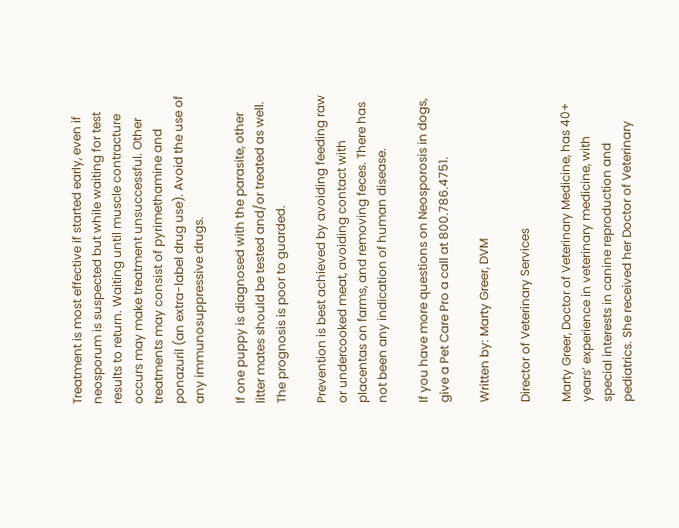Treatment is most effective if started early, even if neosporum is suspected but while waiting for test results to return. Waiting until muscle contracture occurs may make treatment unsuccessful. Other treatments may consist of pyrimethamine and ponazuril (an extra-label drug use). Avoid the use of any immunosuppressive drugs.

If one puppy is diagnosed with the parasite, other litter mates should be tested and/or treated as well. The prognosis is poor to guarded.

Prevention is best achieved by avoiding feeding raw or undercooked meat, avoiding contact with placentas on farms, and removing feces. There has not been any indication of human disease.

If you have more questions on Neosporosis in dogs, give a Pet Care Pro a call at 800.786.4751.

Written by: Marty Greer, DVM

Director of Veterinary Services

Marty Greer, Doctor of Veterinary Medicine, has 40+ years’ experience in veterinary medicine, with special interests in canine reproduction and pediatrics. She received her Doctor of Veterinary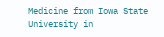Medicine from Iowa State University in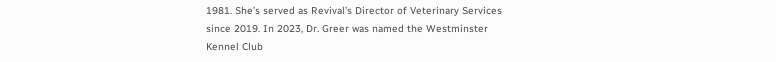1981. She’s served as Revival’s Director of Veterinary Services since 2019. In 2023, Dr. Greer was named the Westminster Kennel Club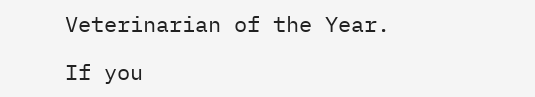Veterinarian of the Year.

If you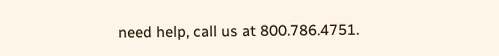need help, call us at 800.786.4751.